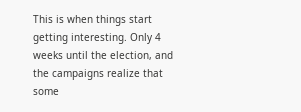This is when things start getting interesting. Only 4 weeks until the election, and the campaigns realize that some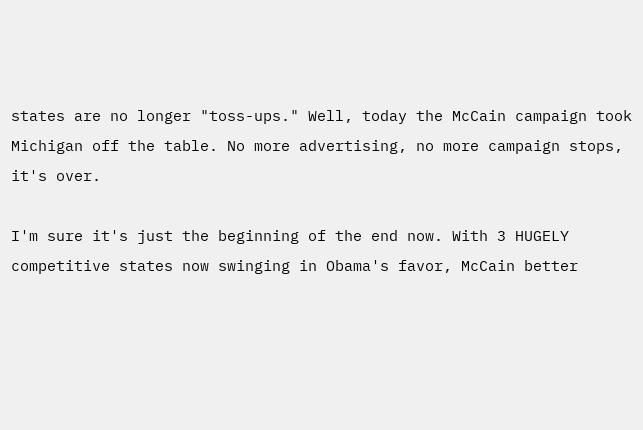states are no longer "toss-ups." Well, today the McCain campaign took Michigan off the table. No more advertising, no more campaign stops, it's over.

I'm sure it's just the beginning of the end now. With 3 HUGELY competitive states now swinging in Obama's favor, McCain better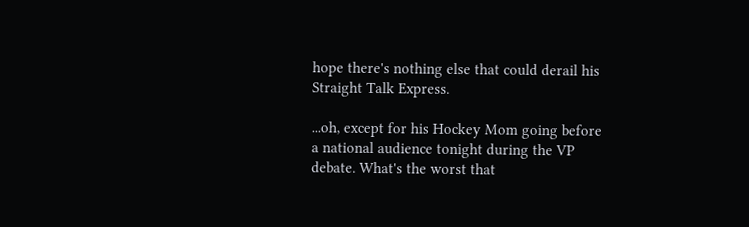hope there's nothing else that could derail his Straight Talk Express.

...oh, except for his Hockey Mom going before a national audience tonight during the VP debate. What's the worst that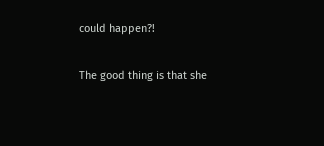could happen?!

The good thing is that she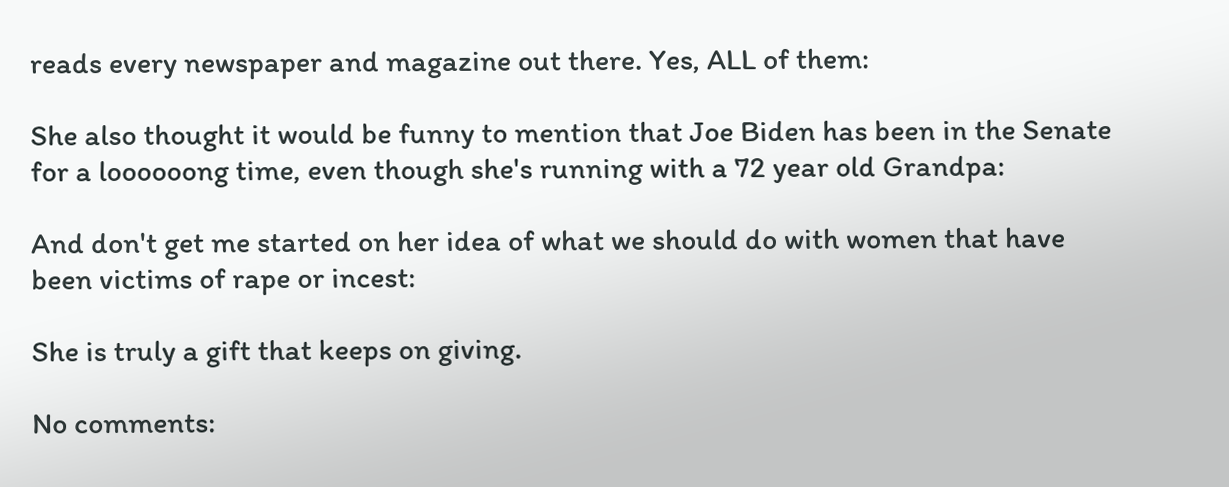reads every newspaper and magazine out there. Yes, ALL of them:

She also thought it would be funny to mention that Joe Biden has been in the Senate for a loooooong time, even though she's running with a 72 year old Grandpa:

And don't get me started on her idea of what we should do with women that have been victims of rape or incest:

She is truly a gift that keeps on giving.

No comments: